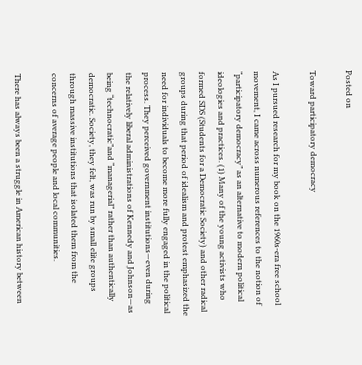Posted on

Toward participatory democracy

As I pursued research for my book on the 1960s-era free school movement, I came across numerous references to the notion of “participatory democracy” as an alternative to modern political ideologies and practices. (1) Many of the young activists who formed SDS (Students for a Democratic Society) and other radical groups during that period of idealism and protest emphasized the need for individuals to become more fully engaged in the political process. They perceived government institutions—even during the relatively liberal administrations of Kennedy and Johnson—as being “technocratic”and “managerial” rather than authentically democratic. Society, they felt, was run by small elite groups through massive institutions that isolated them from the concerns of average people and local communities.

There has always been a struggle in American history between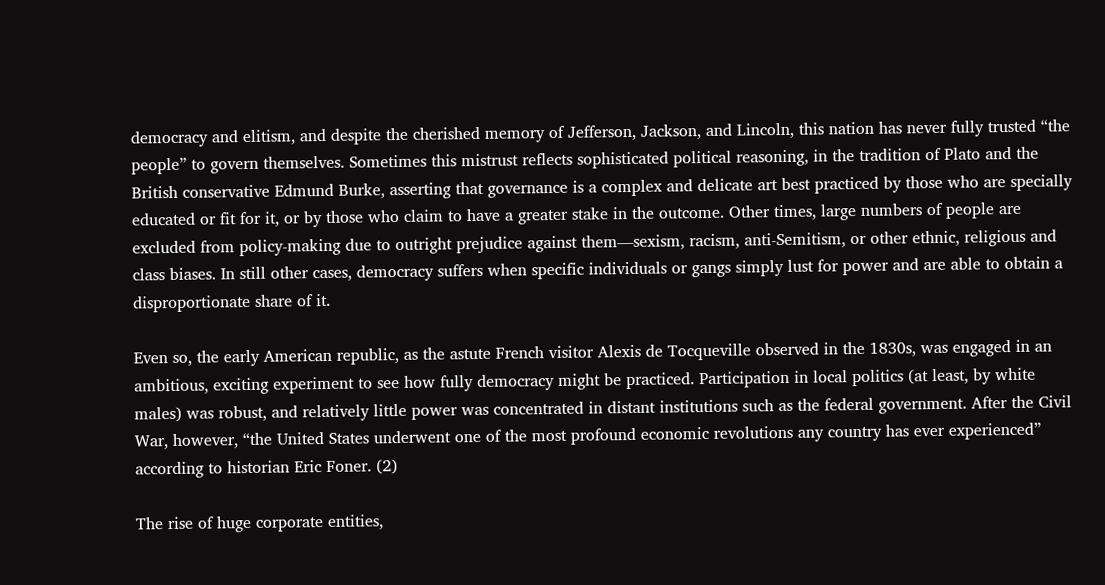democracy and elitism, and despite the cherished memory of Jefferson, Jackson, and Lincoln, this nation has never fully trusted “the people” to govern themselves. Sometimes this mistrust reflects sophisticated political reasoning, in the tradition of Plato and the British conservative Edmund Burke, asserting that governance is a complex and delicate art best practiced by those who are specially educated or fit for it, or by those who claim to have a greater stake in the outcome. Other times, large numbers of people are excluded from policy-making due to outright prejudice against them—sexism, racism, anti-Semitism, or other ethnic, religious and class biases. In still other cases, democracy suffers when specific individuals or gangs simply lust for power and are able to obtain a disproportionate share of it.

Even so, the early American republic, as the astute French visitor Alexis de Tocqueville observed in the 1830s, was engaged in an ambitious, exciting experiment to see how fully democracy might be practiced. Participation in local politics (at least, by white males) was robust, and relatively little power was concentrated in distant institutions such as the federal government. After the Civil War, however, “the United States underwent one of the most profound economic revolutions any country has ever experienced” according to historian Eric Foner. (2)

The rise of huge corporate entities,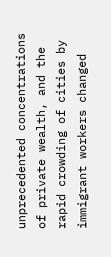unprecedented concentrations of private wealth, and the rapid crowding of cities by immigrant workers changed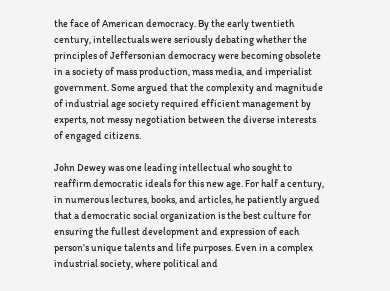the face of American democracy. By the early twentieth century, intellectuals were seriously debating whether the principles of Jeffersonian democracy were becoming obsolete in a society of mass production, mass media, and imperialist government. Some argued that the complexity and magnitude of industrial age society required efficient management by experts, not messy negotiation between the diverse interests of engaged citizens.

John Dewey was one leading intellectual who sought to reaffirm democratic ideals for this new age. For half a century, in numerous lectures, books, and articles, he patiently argued that a democratic social organization is the best culture for ensuring the fullest development and expression of each person’s unique talents and life purposes. Even in a complex industrial society, where political and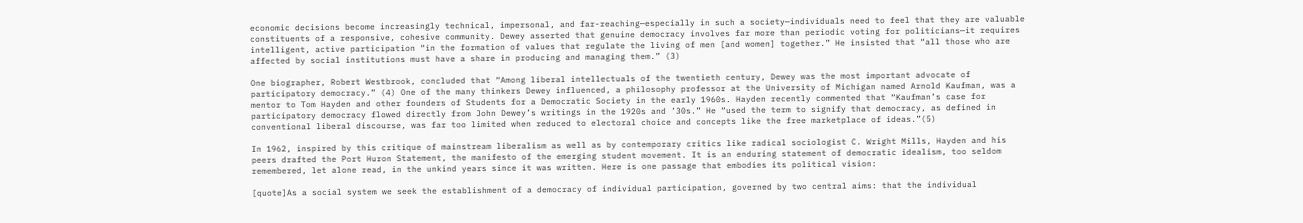economic decisions become increasingly technical, impersonal, and far-reaching—especially in such a society—individuals need to feel that they are valuable constituents of a responsive, cohesive community. Dewey asserted that genuine democracy involves far more than periodic voting for politicians—it requires intelligent, active participation “in the formation of values that regulate the living of men [and women] together.” He insisted that “all those who are affected by social institutions must have a share in producing and managing them.” (3)

One biographer, Robert Westbrook, concluded that “Among liberal intellectuals of the twentieth century, Dewey was the most important advocate of participatory democracy.” (4) One of the many thinkers Dewey influenced, a philosophy professor at the University of Michigan named Arnold Kaufman, was a mentor to Tom Hayden and other founders of Students for a Democratic Society in the early 1960s. Hayden recently commented that “Kaufman’s case for participatory democracy flowed directly from John Dewey’s writings in the 1920s and ’30s.” He “used the term to signify that democracy‚ as defined in conventional liberal discourse, was far too limited when reduced to electoral choice and concepts like the free marketplace of ideas.”(5)

In 1962, inspired by this critique of mainstream liberalism as well as by contemporary critics like radical sociologist C. Wright Mills, Hayden and his peers drafted the Port Huron Statement, the manifesto of the emerging student movement. It is an enduring statement of democratic idealism, too seldom remembered, let alone read, in the unkind years since it was written. Here is one passage that embodies its political vision:

[quote]As a social system we seek the establishment of a democracy of individual participation, governed by two central aims: that the individual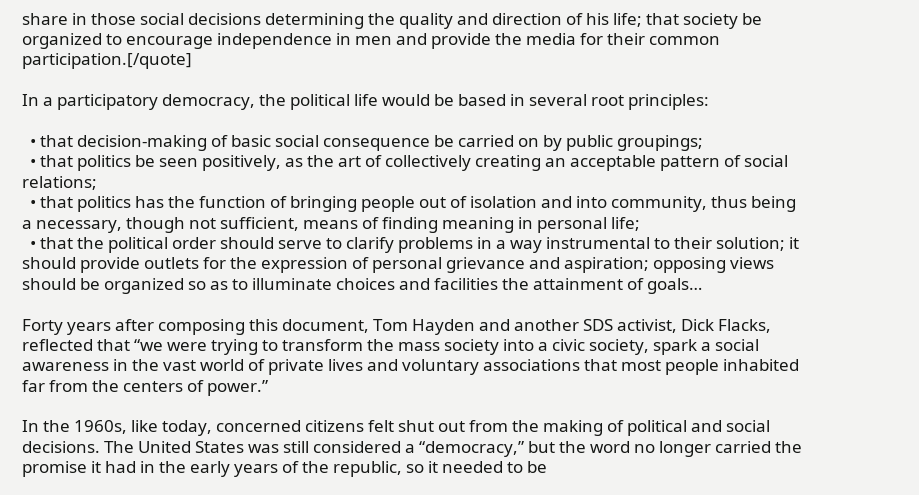share in those social decisions determining the quality and direction of his life; that society be organized to encourage independence in men and provide the media for their common participation.[/quote]

In a participatory democracy, the political life would be based in several root principles:

  • that decision-making of basic social consequence be carried on by public groupings;
  • that politics be seen positively, as the art of collectively creating an acceptable pattern of social relations;
  • that politics has the function of bringing people out of isolation and into community, thus being a necessary, though not sufficient, means of finding meaning in personal life;
  • that the political order should serve to clarify problems in a way instrumental to their solution; it should provide outlets for the expression of personal grievance and aspiration; opposing views should be organized so as to illuminate choices and facilities the attainment of goals…

Forty years after composing this document, Tom Hayden and another SDS activist, Dick Flacks, reflected that “we were trying to transform the mass society into a civic society, spark a social awareness in the vast world of private lives and voluntary associations that most people inhabited far from the centers of power.”

In the 1960s, like today, concerned citizens felt shut out from the making of political and social decisions. The United States was still considered a “democracy,” but the word no longer carried the promise it had in the early years of the republic, so it needed to be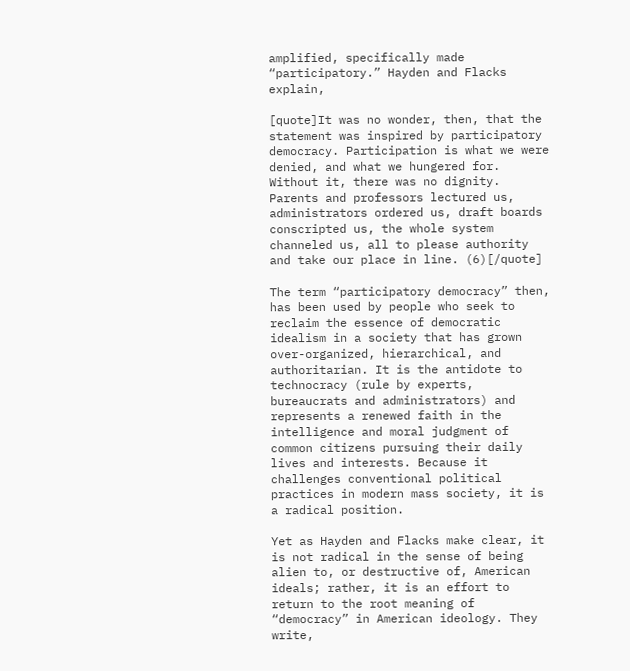amplified, specifically made “participatory.” Hayden and Flacks explain,

[quote]It was no wonder, then, that the statement was inspired by participatory democracy. Participation is what we were denied, and what we hungered for. Without it, there was no dignity. Parents and professors lectured us, administrators ordered us, draft boards conscripted us, the whole system channeled us, all to please authority and take our place in line. (6)[/quote]

The term “participatory democracy” then, has been used by people who seek to reclaim the essence of democratic idealism in a society that has grown over-organized, hierarchical, and authoritarian. It is the antidote to technocracy (rule by experts, bureaucrats and administrators) and represents a renewed faith in the intelligence and moral judgment of common citizens pursuing their daily lives and interests. Because it challenges conventional political practices in modern mass society, it is a radical position.

Yet as Hayden and Flacks make clear, it is not radical in the sense of being alien to, or destructive of, American ideals; rather, it is an effort to return to the root meaning of “democracy” in American ideology. They write,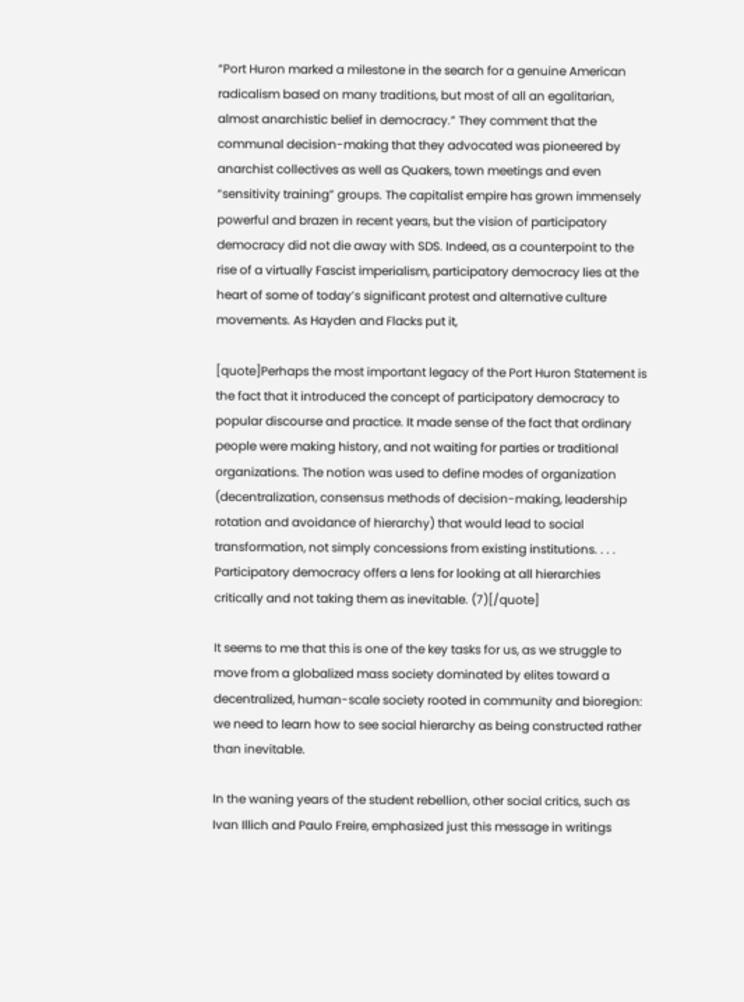“Port Huron marked a milestone in the search for a genuine American radicalism based on many traditions, but most of all an egalitarian, almost anarchistic belief in democracy.” They comment that the communal decision-making that they advocated was pioneered by anarchist collectives as well as Quakers, town meetings and even “sensitivity training” groups. The capitalist empire has grown immensely powerful and brazen in recent years, but the vision of participatory democracy did not die away with SDS. Indeed, as a counterpoint to the rise of a virtually Fascist imperialism, participatory democracy lies at the heart of some of today’s significant protest and alternative culture movements. As Hayden and Flacks put it,

[quote]Perhaps the most important legacy of the Port Huron Statement is the fact that it introduced the concept of participatory democracy to popular discourse and practice. It made sense of the fact that ordinary people were making history, and not waiting for parties or traditional organizations. The notion was used to define modes of organization (decentralization, consensus methods of decision-making, leadership rotation and avoidance of hierarchy) that would lead to social transformation, not simply concessions from existing institutions. . . . Participatory democracy offers a lens for looking at all hierarchies critically and not taking them as inevitable. (7)[/quote]

It seems to me that this is one of the key tasks for us, as we struggle to move from a globalized mass society dominated by elites toward a decentralized, human-scale society rooted in community and bioregion: we need to learn how to see social hierarchy as being constructed rather than inevitable.

In the waning years of the student rebellion, other social critics, such as Ivan Illich and Paulo Freire, emphasized just this message in writings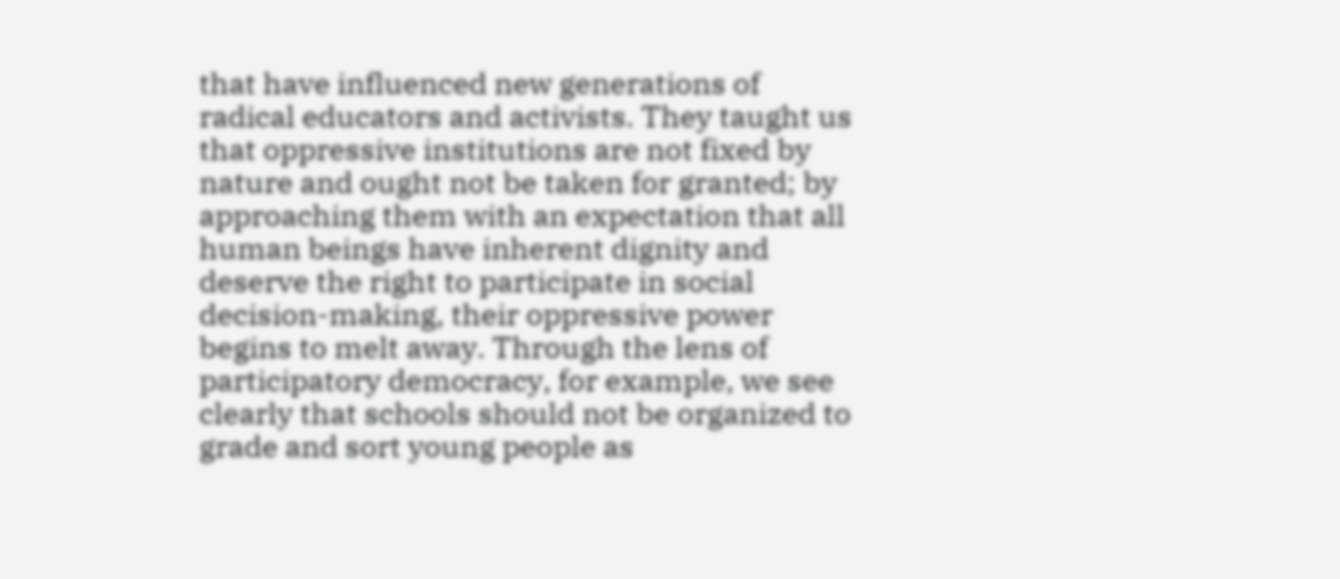that have influenced new generations of radical educators and activists. They taught us that oppressive institutions are not fixed by nature and ought not be taken for granted; by approaching them with an expectation that all human beings have inherent dignity and deserve the right to participate in social decision-making, their oppressive power begins to melt away. Through the lens of participatory democracy, for example, we see clearly that schools should not be organized to grade and sort young people as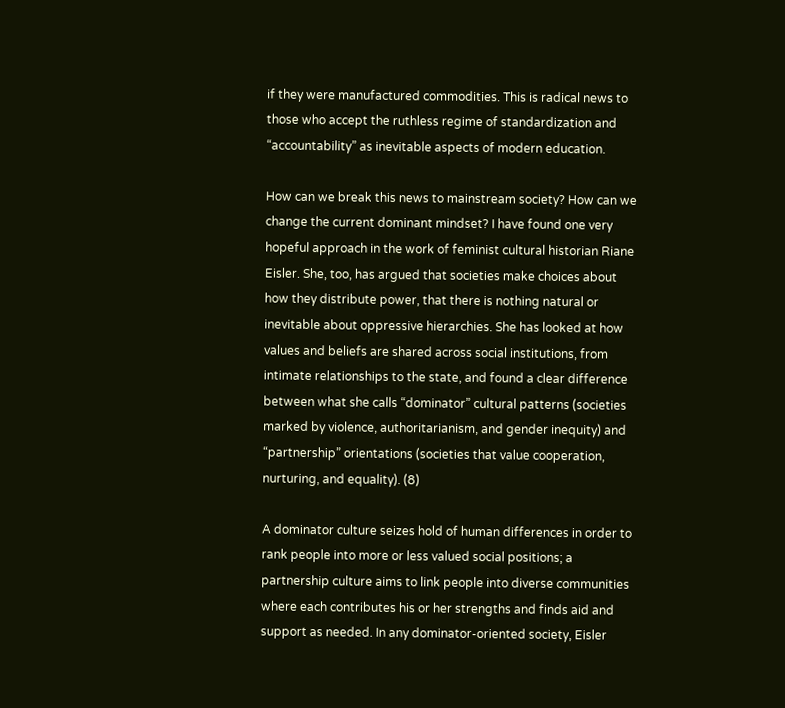if they were manufactured commodities. This is radical news to those who accept the ruthless regime of standardization and “accountability” as inevitable aspects of modern education.

How can we break this news to mainstream society? How can we change the current dominant mindset? I have found one very hopeful approach in the work of feminist cultural historian Riane Eisler. She, too, has argued that societies make choices about how they distribute power, that there is nothing natural or inevitable about oppressive hierarchies. She has looked at how values and beliefs are shared across social institutions, from intimate relationships to the state, and found a clear difference between what she calls “dominator” cultural patterns (societies marked by violence, authoritarianism, and gender inequity) and “partnership” orientations (societies that value cooperation, nurturing, and equality). (8)

A dominator culture seizes hold of human differences in order to rank people into more or less valued social positions; a partnership culture aims to link people into diverse communities where each contributes his or her strengths and finds aid and support as needed. In any dominator-oriented society, Eisler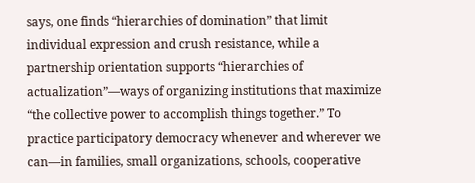says, one finds “hierarchies of domination” that limit individual expression and crush resistance, while a partnership orientation supports “hierarchies of actualization”—ways of organizing institutions that maximize “the collective power to accomplish things together.” To practice participatory democracy whenever and wherever we can—in families, small organizations, schools, cooperative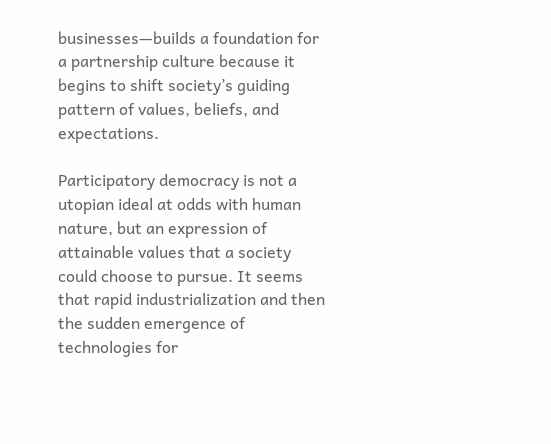businesses—builds a foundation for a partnership culture because it begins to shift society’s guiding pattern of values, beliefs, and expectations.

Participatory democracy is not a utopian ideal at odds with human nature, but an expression of attainable values that a society could choose to pursue. It seems that rapid industrialization and then the sudden emergence of technologies for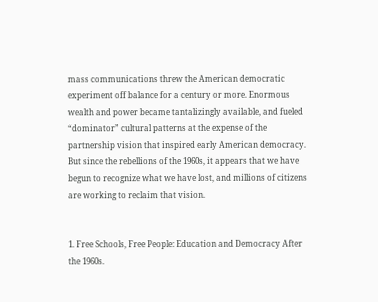mass communications threw the American democratic experiment off balance for a century or more. Enormous wealth and power became tantalizingly available, and fueled “dominator” cultural patterns at the expense of the partnership vision that inspired early American democracy. But since the rebellions of the 1960s, it appears that we have begun to recognize what we have lost, and millions of citizens are working to reclaim that vision.


1. Free Schools, Free People: Education and Democracy After the 1960s.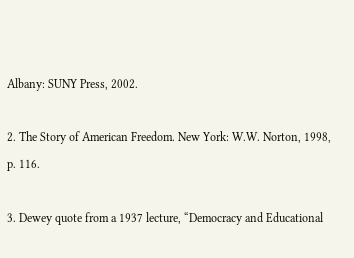Albany: SUNY Press, 2002.

2. The Story of American Freedom. New York: W.W. Norton, 1998, p. 116.

3. Dewey quote from a 1937 lecture, “Democracy and Educational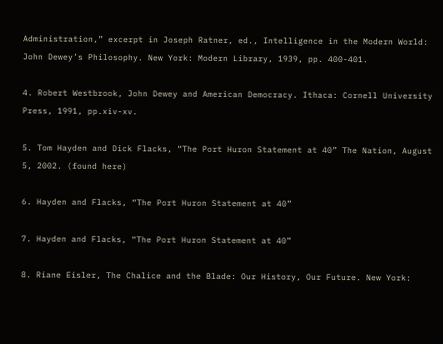Administration,” excerpt in Joseph Ratner, ed., Intelligence in the Modern World: John Dewey’s Philosophy. New York: Modern Library, 1939, pp. 400-401.

4. Robert Westbrook, John Dewey and American Democracy. Ithaca: Cornell University Press, 1991, pp.xiv-xv.

5. Tom Hayden and Dick Flacks, “The Port Huron Statement at 40” The Nation, August 5, 2002. (found here)

6. Hayden and Flacks, “The Port Huron Statement at 40”

7. Hayden and Flacks, “The Port Huron Statement at 40”

8. Riane Eisler, The Chalice and the Blade: Our History, Our Future. New York: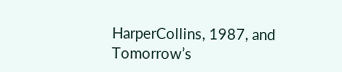HarperCollins, 1987, and Tomorrow’s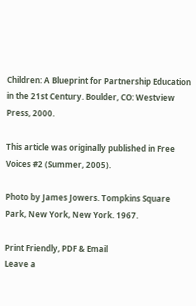Children: A Blueprint for Partnership Education in the 21st Century. Boulder, CO: Westview Press, 2000.

This article was originally published in Free Voices #2 (Summer, 2005).

Photo by James Jowers. Tompkins Square Park, New York, New York. 1967.

Print Friendly, PDF & Email
Leave a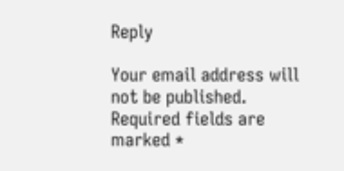Reply

Your email address will not be published. Required fields are marked *